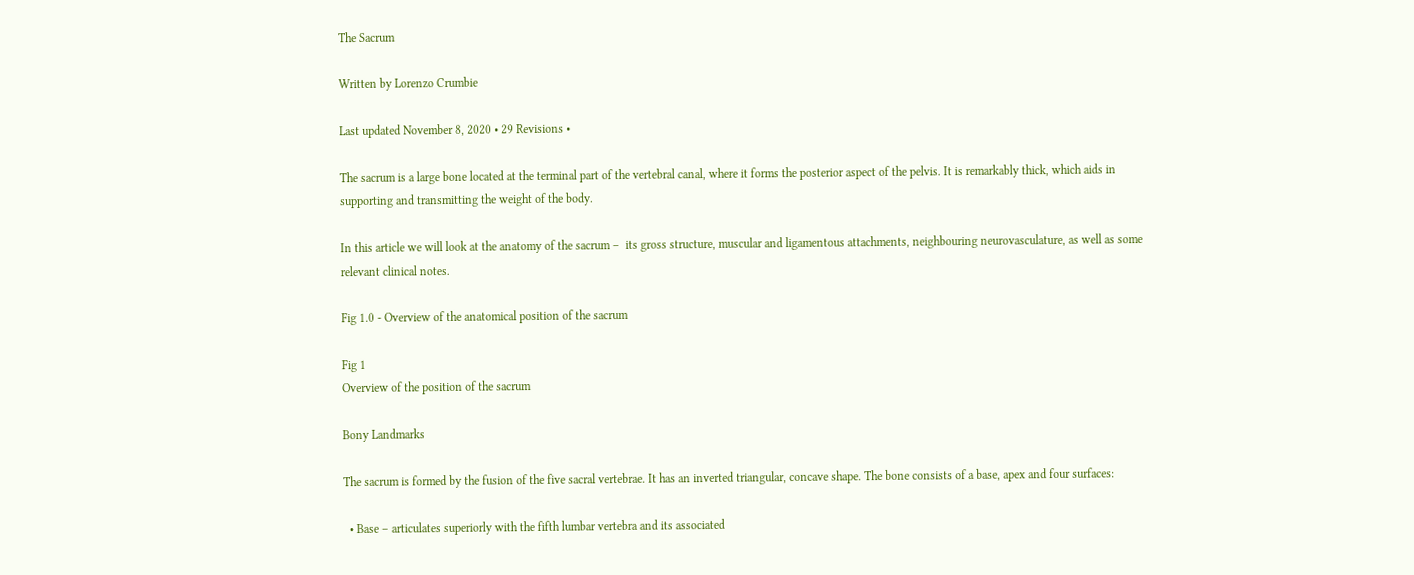The Sacrum

Written by Lorenzo Crumbie

Last updated November 8, 2020 • 29 Revisions •

The sacrum is a large bone located at the terminal part of the vertebral canal, where it forms the posterior aspect of the pelvis. It is remarkably thick, which aids in supporting and transmitting the weight of the body.

In this article we will look at the anatomy of the sacrum –  its gross structure, muscular and ligamentous attachments, neighbouring neurovasculature, as well as some relevant clinical notes.

Fig 1.0 - Overview of the anatomical position of the sacrum

Fig 1
Overview of the position of the sacrum

Bony Landmarks

The sacrum is formed by the fusion of the five sacral vertebrae. It has an inverted triangular, concave shape. The bone consists of a base, apex and four surfaces:

  • Base – articulates superiorly with the fifth lumbar vertebra and its associated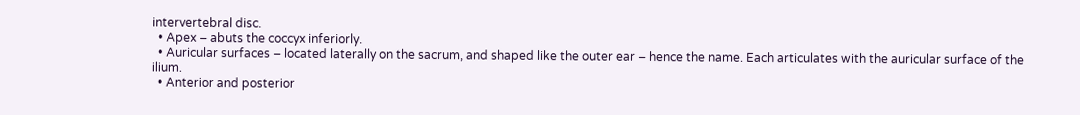intervertebral disc.
  • Apex – abuts the coccyx inferiorly.
  • Auricular surfaces – located laterally on the sacrum, and shaped like the outer ear – hence the name. Each articulates with the auricular surface of the ilium.
  • Anterior and posterior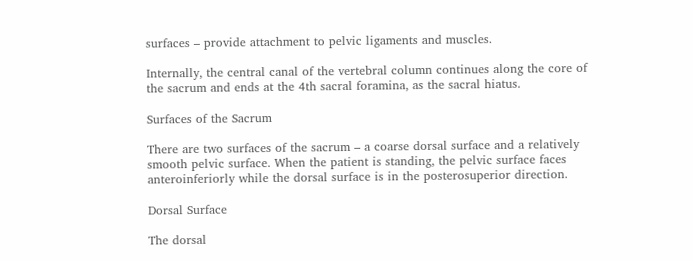surfaces – provide attachment to pelvic ligaments and muscles.

Internally, the central canal of the vertebral column continues along the core of the sacrum and ends at the 4th sacral foramina, as the sacral hiatus.

Surfaces of the Sacrum

There are two surfaces of the sacrum – a coarse dorsal surface and a relatively smooth pelvic surface. When the patient is standing, the pelvic surface faces anteroinferiorly while the dorsal surface is in the posterosuperior direction.

Dorsal Surface

The dorsal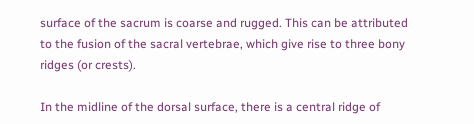surface of the sacrum is coarse and rugged. This can be attributed to the fusion of the sacral vertebrae, which give rise to three bony ridges (or crests).

In the midline of the dorsal surface, there is a central ridge of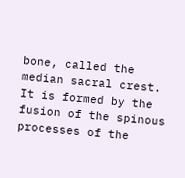bone, called the median sacral crest. It is formed by the fusion of the spinous processes of the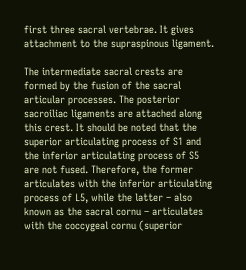first three sacral vertebrae. It gives attachment to the supraspinous ligament.

The intermediate sacral crests are formed by the fusion of the sacral articular processes. The posterior sacroiliac ligaments are attached along this crest. It should be noted that the superior articulating process of S1 and the inferior articulating process of S5 are not fused. Therefore, the former articulates with the inferior articulating process of L5, while the latter – also known as the sacral cornu – articulates with the coccygeal cornu (superior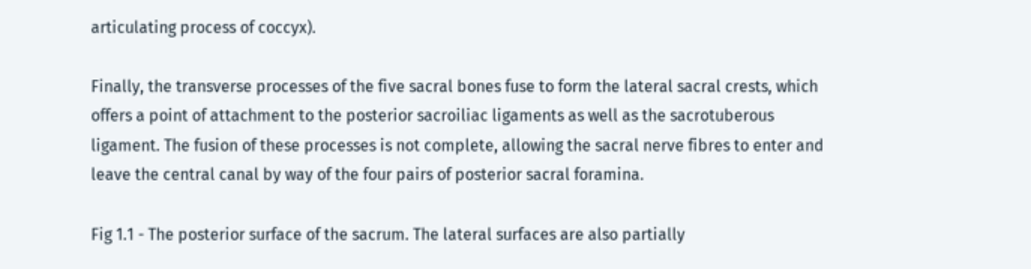articulating process of coccyx).

Finally, the transverse processes of the five sacral bones fuse to form the lateral sacral crests, which offers a point of attachment to the posterior sacroiliac ligaments as well as the sacrotuberous ligament. The fusion of these processes is not complete, allowing the sacral nerve fibres to enter and leave the central canal by way of the four pairs of posterior sacral foramina.

Fig 1.1 - The posterior surface of the sacrum. The lateral surfaces are also partially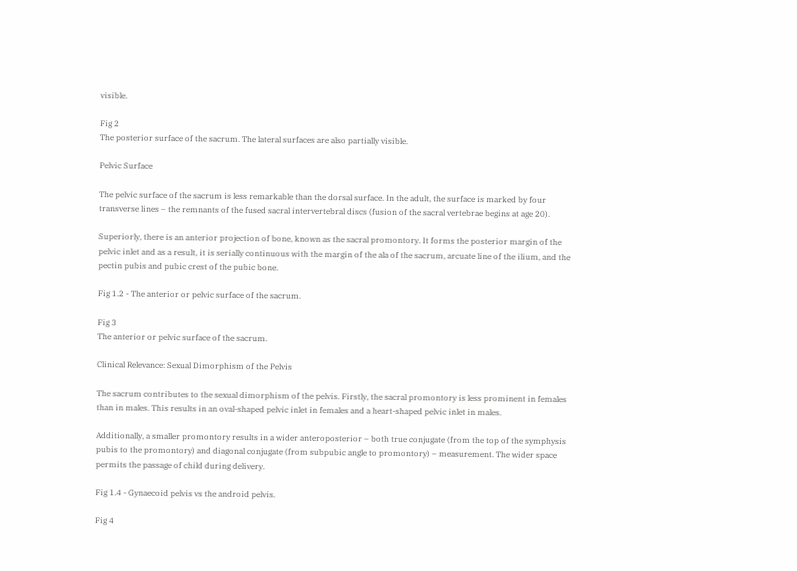visible.

Fig 2
The posterior surface of the sacrum. The lateral surfaces are also partially visible.

Pelvic Surface

The pelvic surface of the sacrum is less remarkable than the dorsal surface. In the adult, the surface is marked by four transverse lines – the remnants of the fused sacral intervertebral discs (fusion of the sacral vertebrae begins at age 20).

Superiorly, there is an anterior projection of bone, known as the sacral promontory. It forms the posterior margin of the pelvic inlet and as a result, it is serially continuous with the margin of the ala of the sacrum, arcuate line of the ilium, and the pectin pubis and pubic crest of the pubic bone.

Fig 1.2 - The anterior or pelvic surface of the sacrum.

Fig 3
The anterior or pelvic surface of the sacrum.

Clinical Relevance: Sexual Dimorphism of the Pelvis

The sacrum contributes to the sexual dimorphism of the pelvis. Firstly, the sacral promontory is less prominent in females than in males. This results in an oval-shaped pelvic inlet in females and a heart-shaped pelvic inlet in males.

Additionally, a smaller promontory results in a wider anteroposterior – both true conjugate (from the top of the symphysis pubis to the promontory) and diagonal conjugate (from subpubic angle to promontory) – measurement. The wider space permits the passage of child during delivery.

Fig 1.4 - Gynaecoid pelvis vs the android pelvis.

Fig 4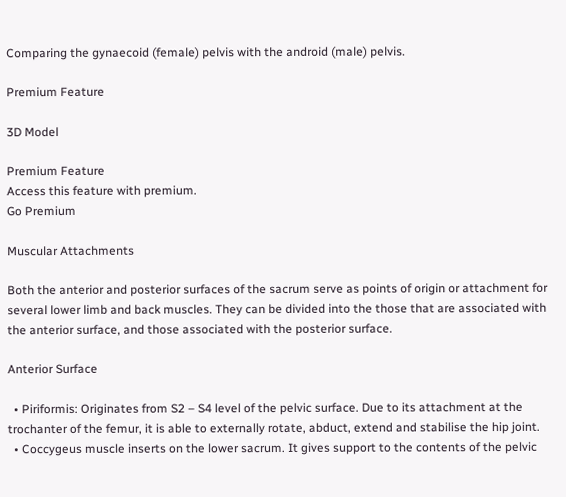Comparing the gynaecoid (female) pelvis with the android (male) pelvis.

Premium Feature

3D Model

Premium Feature
Access this feature with premium.
Go Premium

Muscular Attachments

Both the anterior and posterior surfaces of the sacrum serve as points of origin or attachment for several lower limb and back muscles. They can be divided into the those that are associated with the anterior surface, and those associated with the posterior surface.

Anterior Surface

  • Piriformis: Originates from S2 – S4 level of the pelvic surface. Due to its attachment at the trochanter of the femur, it is able to externally rotate, abduct, extend and stabilise the hip joint.
  • Coccygeus muscle inserts on the lower sacrum. It gives support to the contents of the pelvic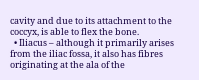cavity and due to its attachment to the coccyx, is able to flex the bone.
  • Iliacus – although it primarily arises from the iliac fossa, it also has fibres originating at the ala of the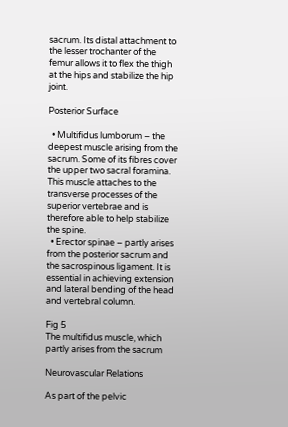sacrum. Its distal attachment to the lesser trochanter of the femur allows it to flex the thigh at the hips and stabilize the hip joint.

Posterior Surface

  • Multifidus lumborum – the deepest muscle arising from the sacrum. Some of its fibres cover the upper two sacral foramina. This muscle attaches to the transverse processes of the superior vertebrae and is therefore able to help stabilize the spine.
  • Erector spinae – partly arises from the posterior sacrum and the sacrospinous ligament. It is essential in achieving extension and lateral bending of the head and vertebral column.

Fig 5
The multifidus muscle, which partly arises from the sacrum

Neurovascular Relations

As part of the pelvic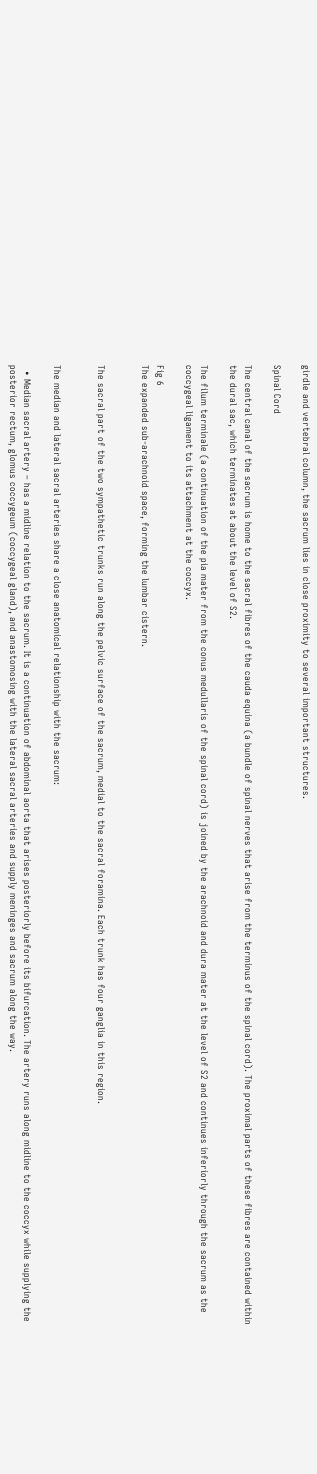girdle and vertebral column, the sacrum lies in close proximity to several important structures.

Spinal Cord

The central canal of the sacrum is home to the sacral fibres of the cauda equina (a bundle of spinal nerves that arise from the terminus of the spinal cord). The proximal parts of these fibres are contained within the dural sac, which terminates at about the level of S2.

The filum terminale (a continuation of the pia mater from the conus medullaris of the spinal cord) is joined by the arachnoid and dura mater at the level of S2 and continues inferiorly through the sacrum as the coccygeal ligament to its attachment at the coccyx.

Fig 6
The expanded sub-arachnoid space, forming the lumbar cistern.


The sacral part of the two sympathetic trunks run along the pelvic surface of the sacrum, medial to the sacral foramina. Each trunk has four ganglia in this region.


The median and lateral sacral arteries share a close anatomical relationship with the sacrum:

  • Median sacral artery – has a midline relation to the sacrum. It is a continuation of abdominal aorta that arises posteriorly before its bifurcation. The artery runs along midline to the coccyx while supplying the posterior rectum, glomus coccygeum (coccygeal gland), and anastomosing with the lateral sacral arteries and supply meninges and sacrum along the way.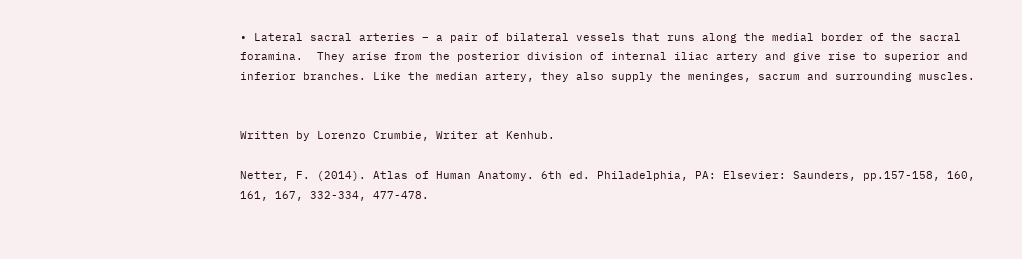• Lateral sacral arteries – a pair of bilateral vessels that runs along the medial border of the sacral foramina.  They arise from the posterior division of internal iliac artery and give rise to superior and inferior branches. Like the median artery, they also supply the meninges, sacrum and surrounding muscles.


Written by Lorenzo Crumbie, Writer at Kenhub.

Netter, F. (2014). Atlas of Human Anatomy. 6th ed. Philadelphia, PA: Elsevier: Saunders, pp.157-158, 160, 161, 167, 332-334, 477-478.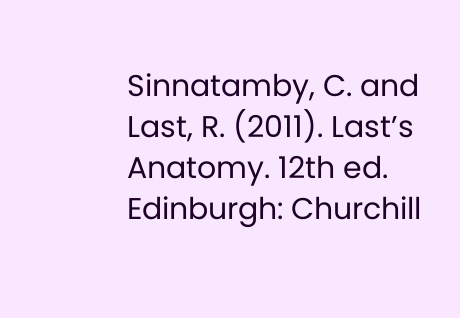Sinnatamby, C. and Last, R. (2011). Last’s Anatomy. 12th ed. Edinburgh: Churchill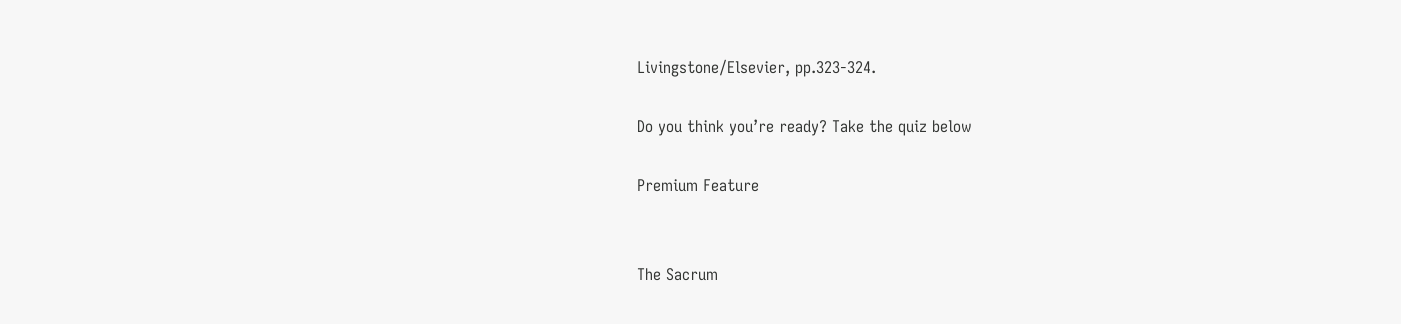Livingstone/Elsevier, pp.323-324.

Do you think you’re ready? Take the quiz below

Premium Feature


The Sacrum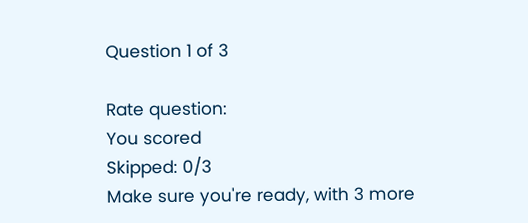Question 1 of 3

Rate question:
You scored
Skipped: 0/3
Make sure you're ready, with 3 more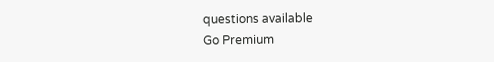questions available
Go Premium